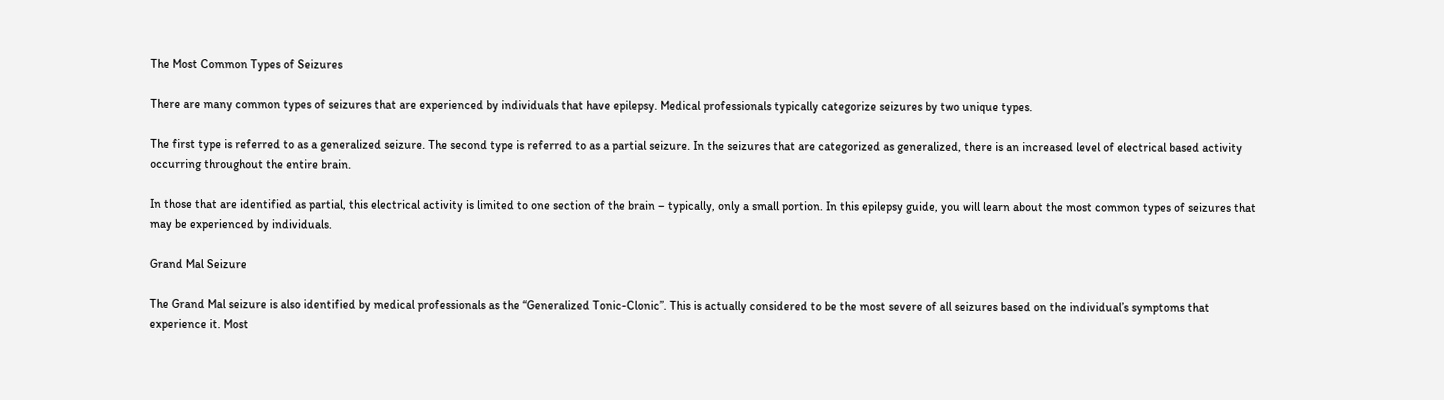The Most Common Types of Seizures

There are many common types of seizures that are experienced by individuals that have epilepsy. Medical professionals typically categorize seizures by two unique types.

The first type is referred to as a generalized seizure. The second type is referred to as a partial seizure. In the seizures that are categorized as generalized, there is an increased level of electrical based activity occurring throughout the entire brain.

In those that are identified as partial, this electrical activity is limited to one section of the brain – typically, only a small portion. In this epilepsy guide, you will learn about the most common types of seizures that may be experienced by individuals.

Grand Mal Seizure

The Grand Mal seizure is also identified by medical professionals as the “Generalized Tonic-Clonic”. This is actually considered to be the most severe of all seizures based on the individual’s symptoms that experience it. Most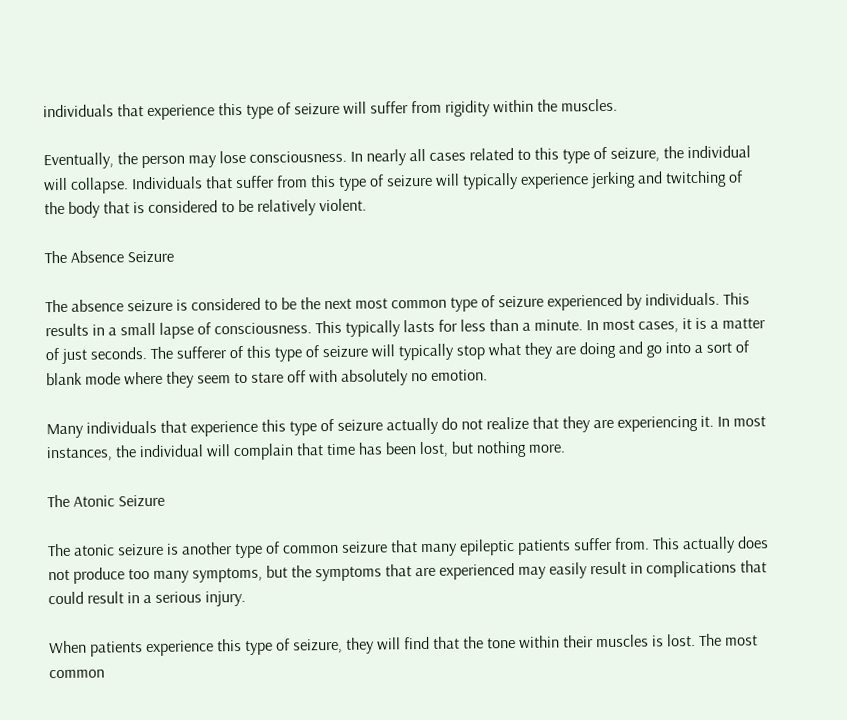individuals that experience this type of seizure will suffer from rigidity within the muscles.

Eventually, the person may lose consciousness. In nearly all cases related to this type of seizure, the individual will collapse. Individuals that suffer from this type of seizure will typically experience jerking and twitching of the body that is considered to be relatively violent.

The Absence Seizure

The absence seizure is considered to be the next most common type of seizure experienced by individuals. This results in a small lapse of consciousness. This typically lasts for less than a minute. In most cases, it is a matter of just seconds. The sufferer of this type of seizure will typically stop what they are doing and go into a sort of blank mode where they seem to stare off with absolutely no emotion.

Many individuals that experience this type of seizure actually do not realize that they are experiencing it. In most instances, the individual will complain that time has been lost, but nothing more.

The Atonic Seizure

The atonic seizure is another type of common seizure that many epileptic patients suffer from. This actually does not produce too many symptoms, but the symptoms that are experienced may easily result in complications that could result in a serious injury.

When patients experience this type of seizure, they will find that the tone within their muscles is lost. The most common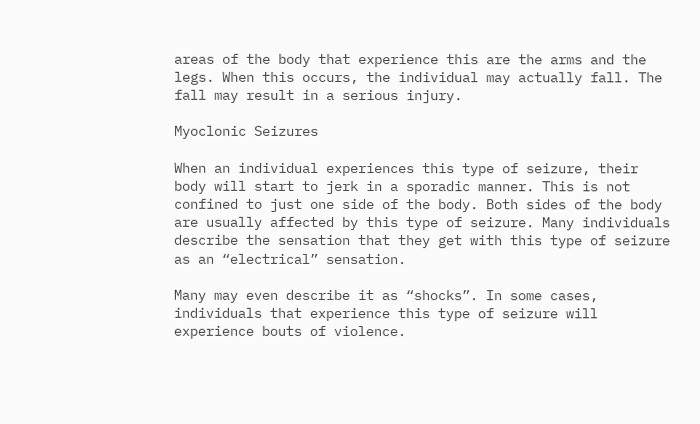areas of the body that experience this are the arms and the legs. When this occurs, the individual may actually fall. The fall may result in a serious injury.

Myoclonic Seizures

When an individual experiences this type of seizure, their body will start to jerk in a sporadic manner. This is not confined to just one side of the body. Both sides of the body are usually affected by this type of seizure. Many individuals describe the sensation that they get with this type of seizure as an “electrical” sensation.

Many may even describe it as “shocks”. In some cases, individuals that experience this type of seizure will experience bouts of violence.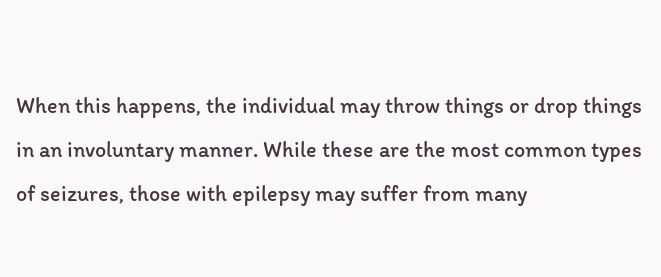When this happens, the individual may throw things or drop things in an involuntary manner. While these are the most common types of seizures, those with epilepsy may suffer from many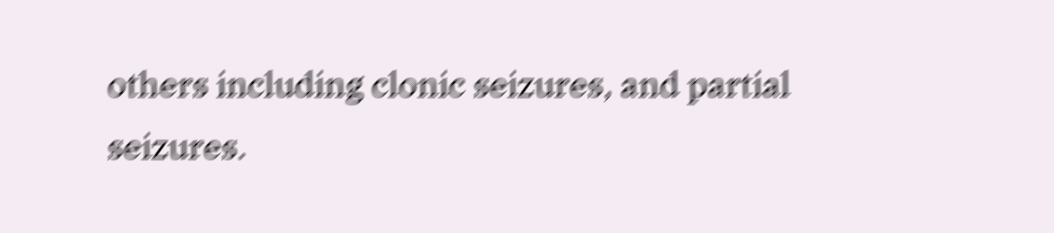others including clonic seizures, and partial seizures.